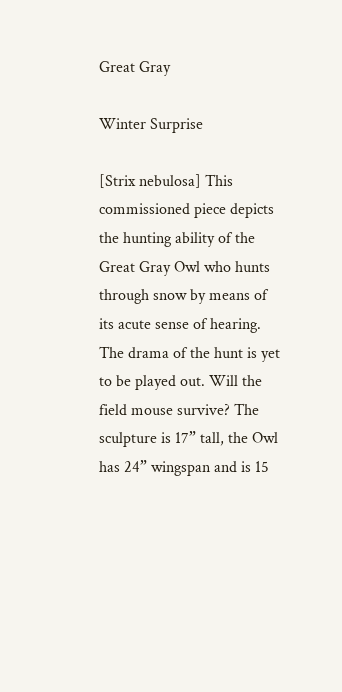Great Gray

Winter Surprise

[Strix nebulosa] This commissioned piece depicts the hunting ability of the Great Gray Owl who hunts through snow by means of its acute sense of hearing. The drama of the hunt is yet to be played out. Will the field mouse survive? The sculpture is 17” tall, the Owl has 24” wingspan and is 15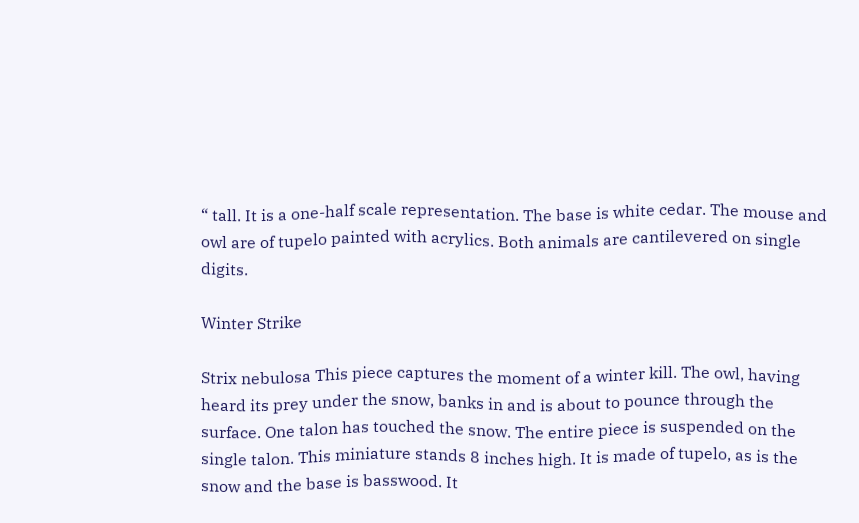“ tall. It is a one-half scale representation. The base is white cedar. The mouse and owl are of tupelo painted with acrylics. Both animals are cantilevered on single digits.

Winter Strike

Strix nebulosa This piece captures the moment of a winter kill. The owl, having heard its prey under the snow, banks in and is about to pounce through the surface. One talon has touched the snow. The entire piece is suspended on the single talon. This miniature stands 8 inches high. It is made of tupelo, as is the snow and the base is basswood. It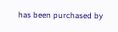has been purchased by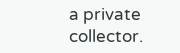a private collector.